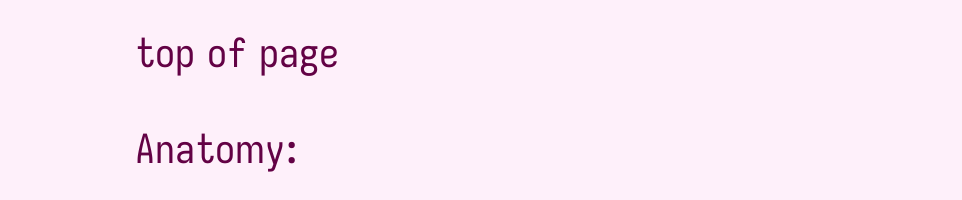top of page

Anatomy: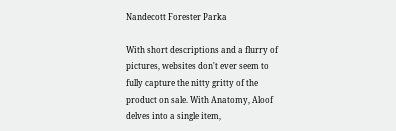Nandecott Forester Parka

With short descriptions and a flurry of pictures, websites don't ever seem to fully capture the nitty gritty of the product on sale. With Anatomy, Aloof delves into a single item,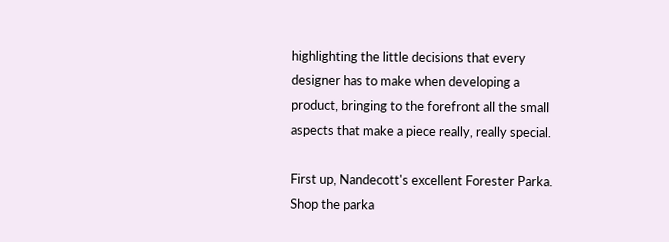highlighting the little decisions that every designer has to make when developing a product, bringing to the forefront all the small aspects that make a piece really, really special.

First up, Nandecott's excellent Forester Parka. Shop the parka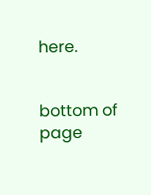here.


bottom of page